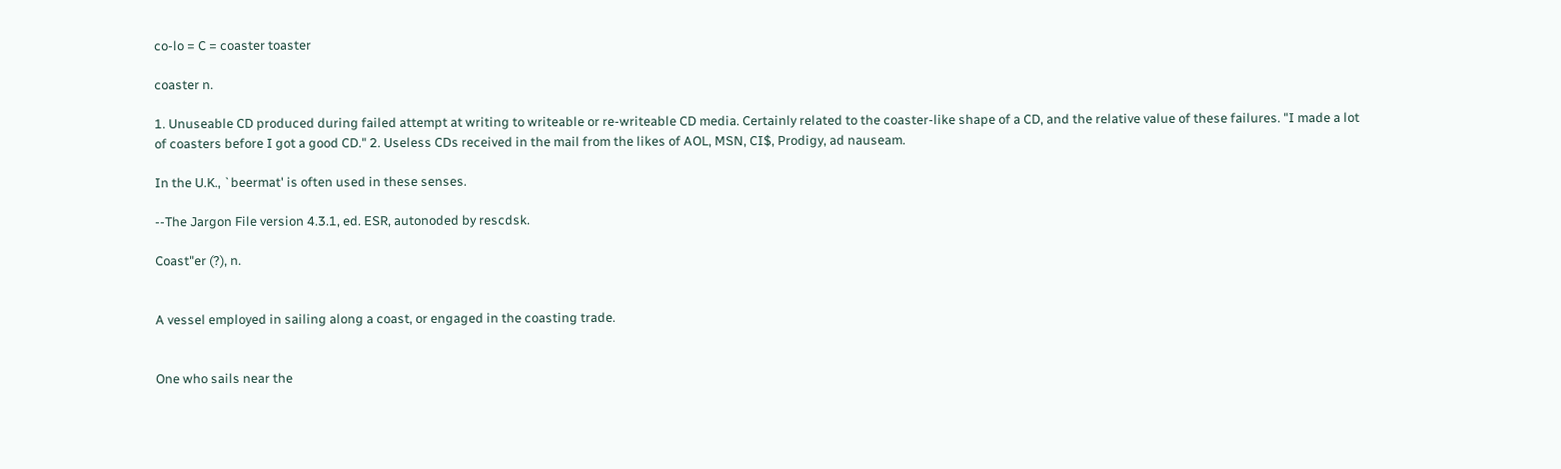co-lo = C = coaster toaster

coaster n.

1. Unuseable CD produced during failed attempt at writing to writeable or re-writeable CD media. Certainly related to the coaster-like shape of a CD, and the relative value of these failures. "I made a lot of coasters before I got a good CD." 2. Useless CDs received in the mail from the likes of AOL, MSN, CI$, Prodigy, ad nauseam.

In the U.K., `beermat' is often used in these senses.

--The Jargon File version 4.3.1, ed. ESR, autonoded by rescdsk.

Coast"er (?), n.


A vessel employed in sailing along a coast, or engaged in the coasting trade.


One who sails near the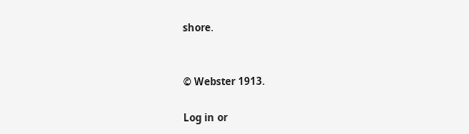shore.


© Webster 1913.

Log in or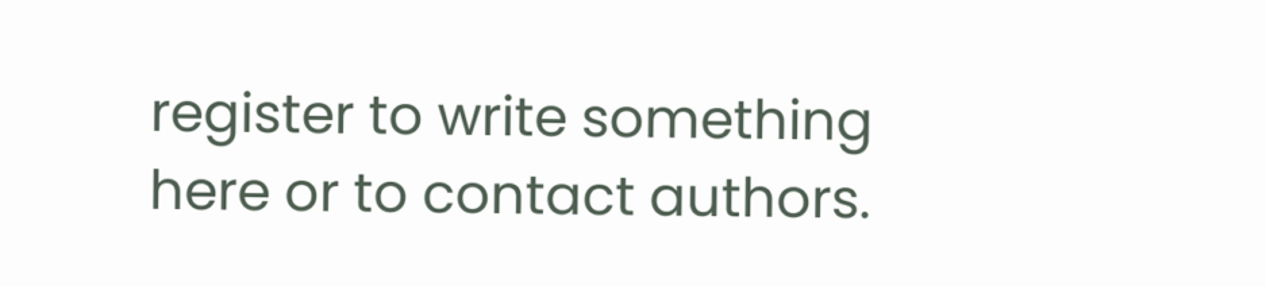register to write something here or to contact authors.